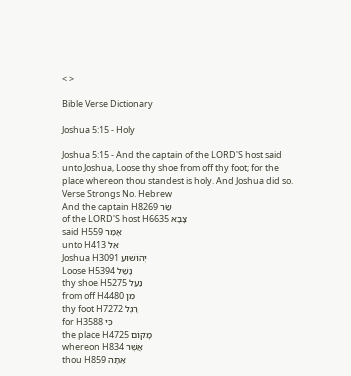< >

Bible Verse Dictionary

Joshua 5:15 - Holy

Joshua 5:15 - And the captain of the LORD'S host said unto Joshua, Loose thy shoe from off thy foot; for the place whereon thou standest is holy. And Joshua did so.
Verse Strongs No. Hebrew
And the captain H8269 שַׂר
of the LORD'S host H6635 צָבָא
said H559 אָמַר
unto H413 אֵל
Joshua H3091 יְהוֹשׁוּעַ
Loose H5394 נָשַׁל
thy shoe H5275 נַעַל
from off H4480 מִן
thy foot H7272 רֶגֶל
for H3588 כִּי
the place H4725 מָקוֹם
whereon H834 אֲשֶׁר
thou H859 אַתָּה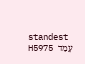standest H5975 עָמַד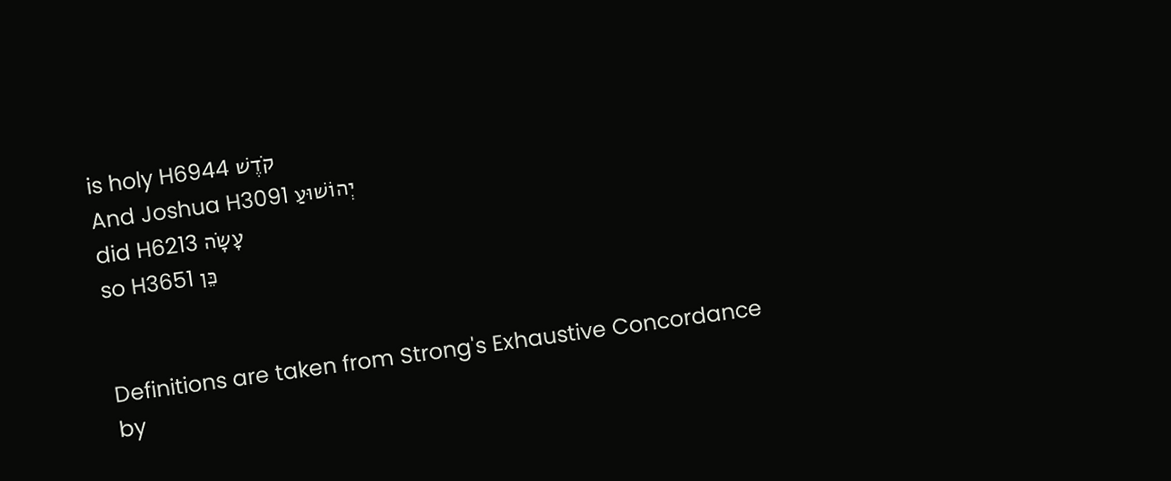is holy H6944 קֹדֶשׁ
And Joshua H3091 יְהוֹשׁוּעַ
did H6213 עָשָׂה
so H3651 כֵּן


Definitions are taken from Strong's Exhaustive Concordance
by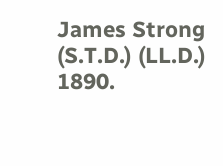James Strong (S.T.D.) (LL.D.) 1890.